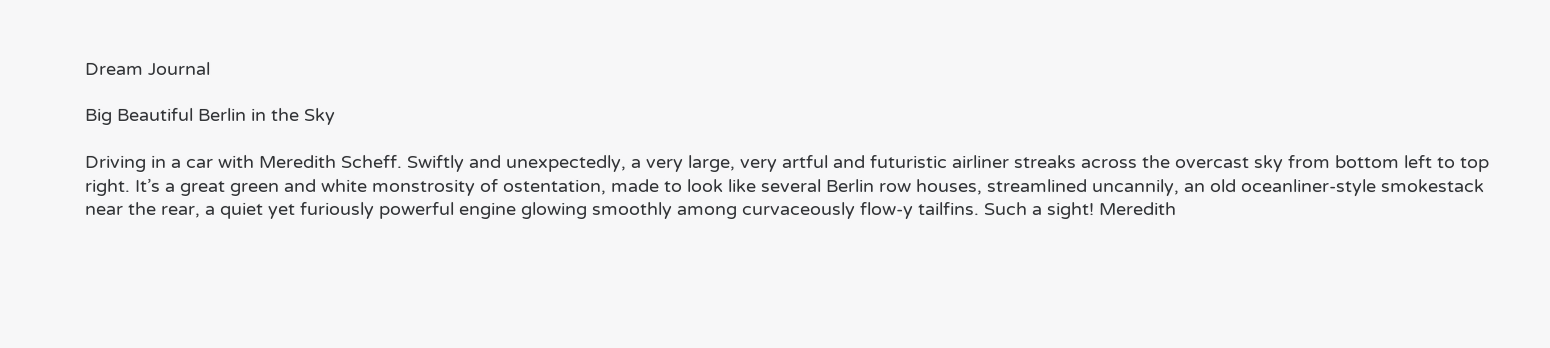Dream Journal

Big Beautiful Berlin in the Sky

Driving in a car with Meredith Scheff. Swiftly and unexpectedly, a very large, very artful and futuristic airliner streaks across the overcast sky from bottom left to top right. It’s a great green and white monstrosity of ostentation, made to look like several Berlin row houses, streamlined uncannily, an old oceanliner-style smokestack near the rear, a quiet yet furiously powerful engine glowing smoothly among curvaceously flow-y tailfins. Such a sight! Meredith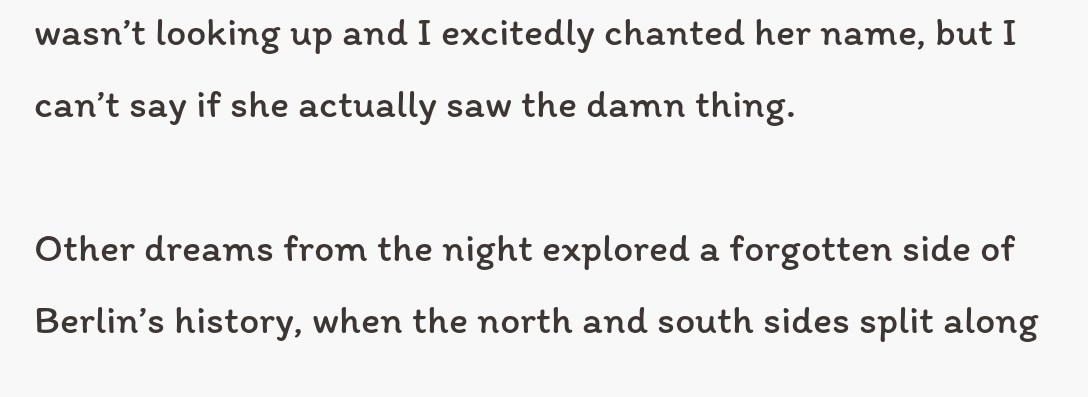wasn’t looking up and I excitedly chanted her name, but I can’t say if she actually saw the damn thing.

Other dreams from the night explored a forgotten side of Berlin’s history, when the north and south sides split along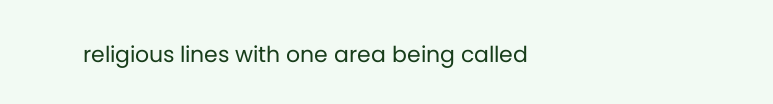religious lines with one area being called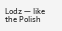Lodz — like the Polish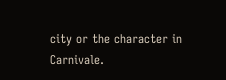city or the character in Carnivale.